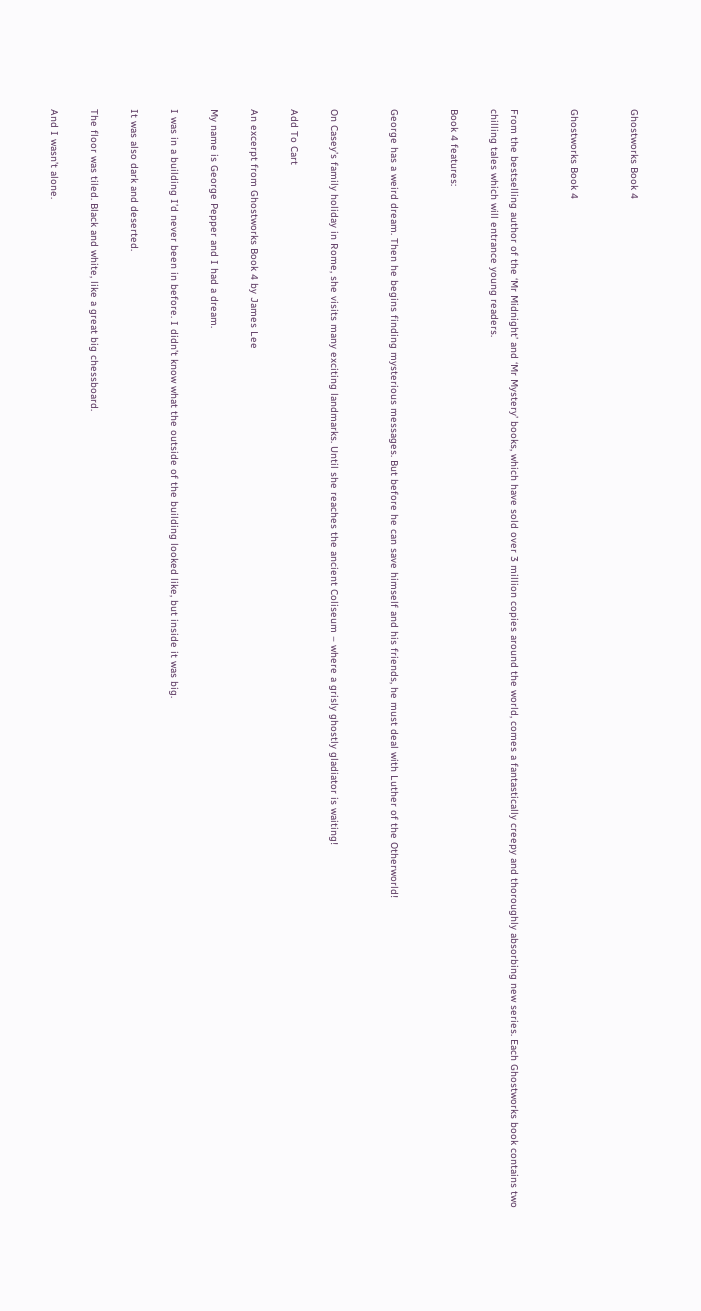Ghostworks Book 4


Ghostworks Book 4


From the bestselling author of the ‘Mr Midnight’ and ‘Mr Mystery’ books, which have sold over 3 million copies around the world, comes a fantastically creepy and thoroughly absorbing new series. Each Ghostworks book contains two chilling tales which will entrance young readers.

Book 4 features:


George has a weird dream. Then he begins finding mysterious messages. But before he can save himself and his friends, he must deal with Luther of the Otherworld!


On Casey’s family holiday in Rome, she visits many exciting landmarks. Until she reaches the ancient Coliseum – where a grisly ghostly gladiator is waiting!

Add To Cart

An excerpt from Ghostworks Book 4 by James Lee

My name is George Pepper and I had a dream.

I was in a building I’d never been in before. I didn’t know what the outside of the building looked like, but inside it was big.

It was also dark and deserted.

The floor was tiled. Black and white, like a great big chessboard.

And I wasn’t alone.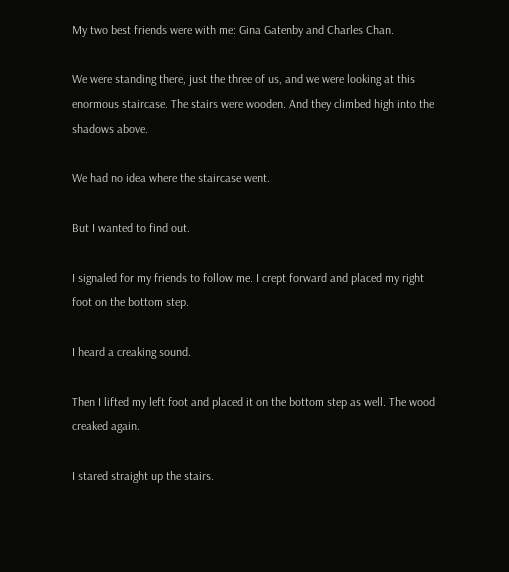My two best friends were with me: Gina Gatenby and Charles Chan.

We were standing there, just the three of us, and we were looking at this enormous staircase. The stairs were wooden. And they climbed high into the shadows above.

We had no idea where the staircase went.

But I wanted to find out.

I signaled for my friends to follow me. I crept forward and placed my right foot on the bottom step.

I heard a creaking sound.

Then I lifted my left foot and placed it on the bottom step as well. The wood creaked again.

I stared straight up the stairs.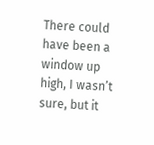There could have been a window up high, I wasn’t sure, but it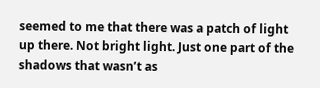seemed to me that there was a patch of light up there. Not bright light. Just one part of the shadows that wasn’t as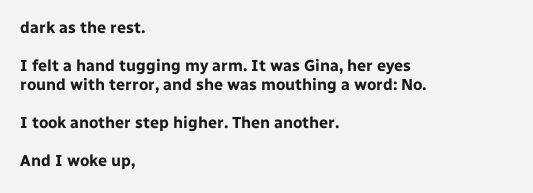dark as the rest.

I felt a hand tugging my arm. It was Gina, her eyes round with terror, and she was mouthing a word: No.

I took another step higher. Then another.

And I woke up,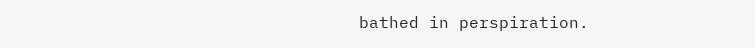bathed in perspiration.